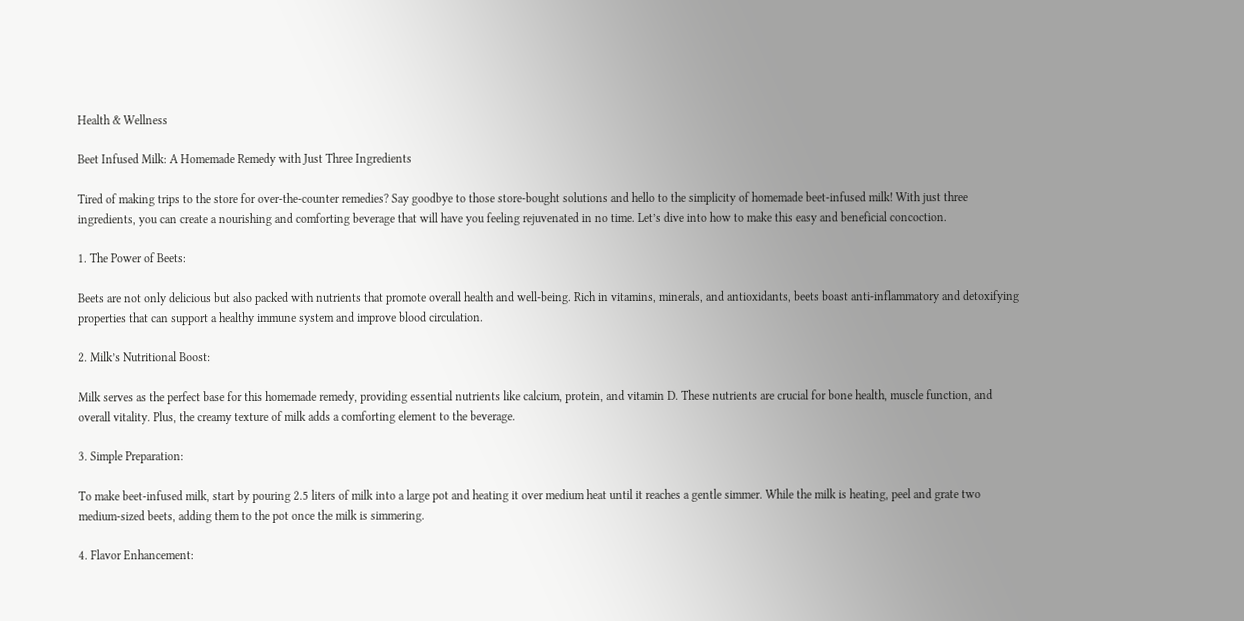Health & Wellness

Beet Infused Milk: A Homemade Remedy with Just Three Ingredients

Tired of making trips to the store for over-the-counter remedies? Say goodbye to those store-bought solutions and hello to the simplicity of homemade beet-infused milk! With just three ingredients, you can create a nourishing and comforting beverage that will have you feeling rejuvenated in no time. Let’s dive into how to make this easy and beneficial concoction.

1. The Power of Beets:

Beets are not only delicious but also packed with nutrients that promote overall health and well-being. Rich in vitamins, minerals, and antioxidants, beets boast anti-inflammatory and detoxifying properties that can support a healthy immune system and improve blood circulation.

2. Milk’s Nutritional Boost:

Milk serves as the perfect base for this homemade remedy, providing essential nutrients like calcium, protein, and vitamin D. These nutrients are crucial for bone health, muscle function, and overall vitality. Plus, the creamy texture of milk adds a comforting element to the beverage.

3. Simple Preparation:

To make beet-infused milk, start by pouring 2.5 liters of milk into a large pot and heating it over medium heat until it reaches a gentle simmer. While the milk is heating, peel and grate two medium-sized beets, adding them to the pot once the milk is simmering.

4. Flavor Enhancement: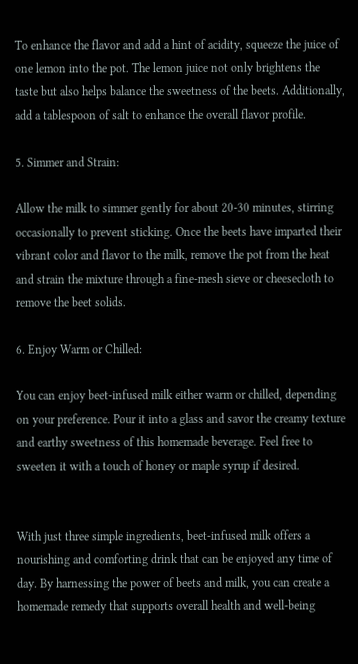To enhance the flavor and add a hint of acidity, squeeze the juice of one lemon into the pot. The lemon juice not only brightens the taste but also helps balance the sweetness of the beets. Additionally, add a tablespoon of salt to enhance the overall flavor profile.

5. Simmer and Strain:

Allow the milk to simmer gently for about 20-30 minutes, stirring occasionally to prevent sticking. Once the beets have imparted their vibrant color and flavor to the milk, remove the pot from the heat and strain the mixture through a fine-mesh sieve or cheesecloth to remove the beet solids.

6. Enjoy Warm or Chilled:

You can enjoy beet-infused milk either warm or chilled, depending on your preference. Pour it into a glass and savor the creamy texture and earthy sweetness of this homemade beverage. Feel free to sweeten it with a touch of honey or maple syrup if desired.


With just three simple ingredients, beet-infused milk offers a nourishing and comforting drink that can be enjoyed any time of day. By harnessing the power of beets and milk, you can create a homemade remedy that supports overall health and well-being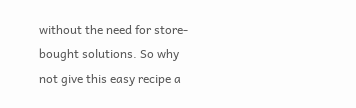without the need for store-bought solutions. So why not give this easy recipe a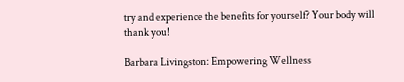try and experience the benefits for yourself? Your body will thank you!

Barbara Livingston: Empowering Wellness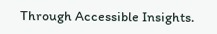Through Accessible Insights.